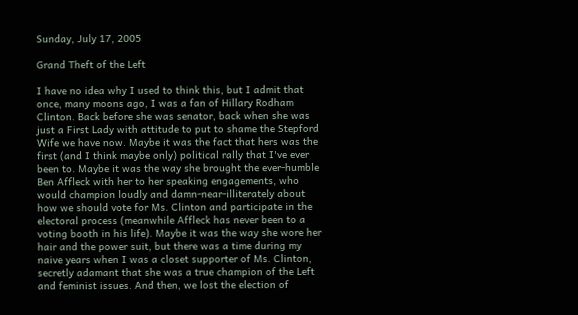Sunday, July 17, 2005

Grand Theft of the Left

I have no idea why I used to think this, but I admit that once, many moons ago, I was a fan of Hillary Rodham Clinton. Back before she was senator, back when she was just a First Lady with attitude to put to shame the Stepford Wife we have now. Maybe it was the fact that hers was the first (and I think maybe only) political rally that I've ever been to. Maybe it was the way she brought the ever-humble Ben Affleck with her to her speaking engagements, who would champion loudly and damn-near-illiterately about how we should vote for Ms. Clinton and participate in the electoral process (meanwhile Affleck has never been to a voting booth in his life). Maybe it was the way she wore her hair and the power suit, but there was a time during my naive years when I was a closet supporter of Ms. Clinton, secretly adamant that she was a true champion of the Left and feminist issues. And then, we lost the election of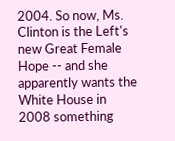2004. So now, Ms. Clinton is the Left's new Great Female Hope -- and she apparently wants the White House in 2008 something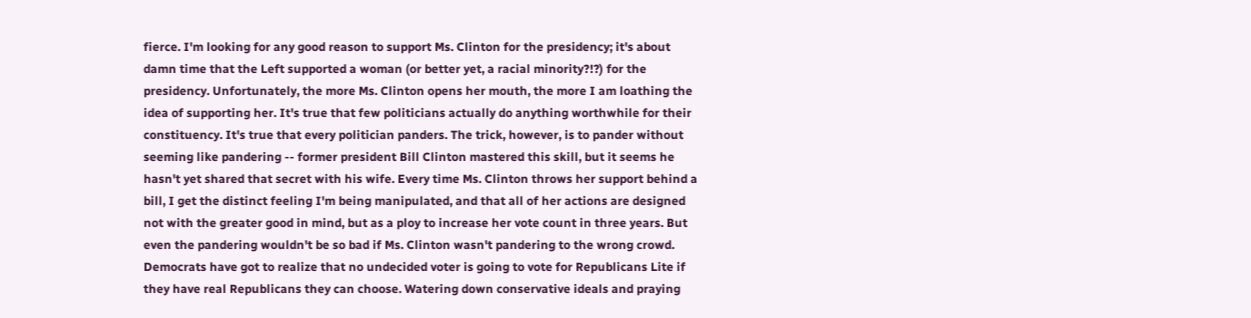fierce. I'm looking for any good reason to support Ms. Clinton for the presidency; it's about damn time that the Left supported a woman (or better yet, a racial minority?!?) for the presidency. Unfortunately, the more Ms. Clinton opens her mouth, the more I am loathing the idea of supporting her. It's true that few politicians actually do anything worthwhile for their constituency. It's true that every politician panders. The trick, however, is to pander without seeming like pandering -- former president Bill Clinton mastered this skill, but it seems he hasn't yet shared that secret with his wife. Every time Ms. Clinton throws her support behind a bill, I get the distinct feeling I'm being manipulated, and that all of her actions are designed not with the greater good in mind, but as a ploy to increase her vote count in three years. But even the pandering wouldn't be so bad if Ms. Clinton wasn't pandering to the wrong crowd. Democrats have got to realize that no undecided voter is going to vote for Republicans Lite if they have real Republicans they can choose. Watering down conservative ideals and praying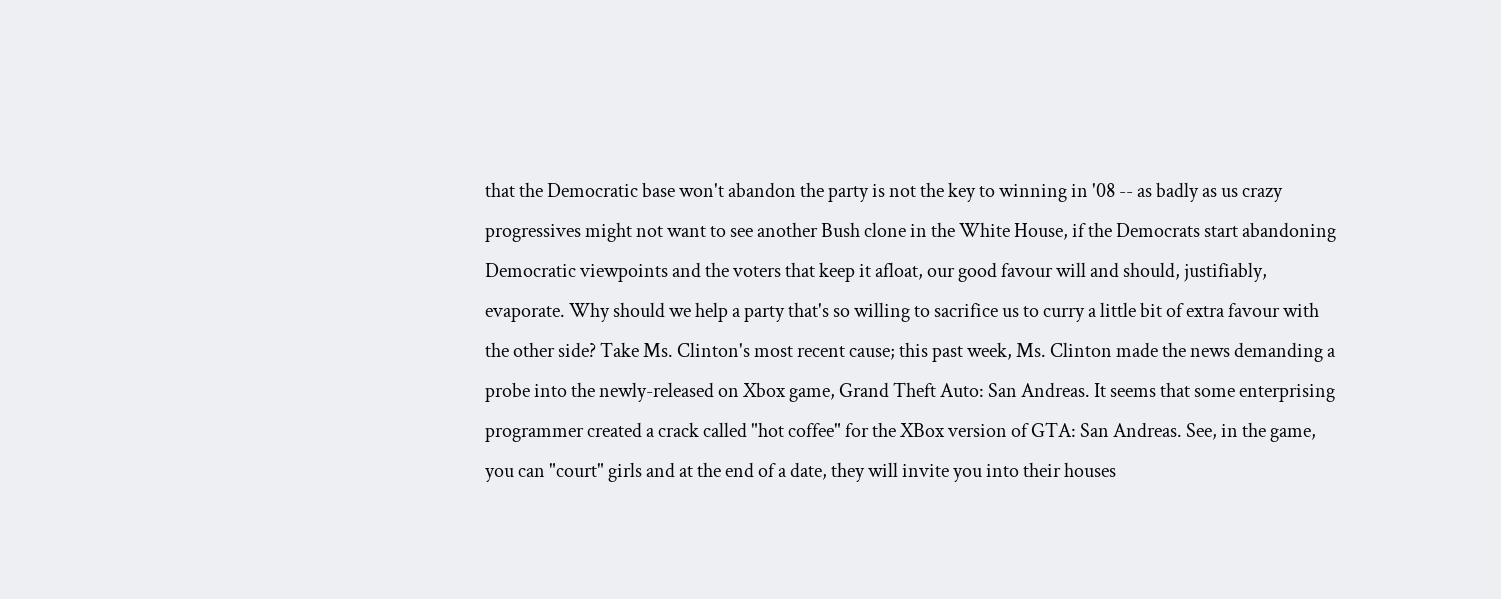that the Democratic base won't abandon the party is not the key to winning in '08 -- as badly as us crazy progressives might not want to see another Bush clone in the White House, if the Democrats start abandoning Democratic viewpoints and the voters that keep it afloat, our good favour will and should, justifiably, evaporate. Why should we help a party that's so willing to sacrifice us to curry a little bit of extra favour with the other side? Take Ms. Clinton's most recent cause; this past week, Ms. Clinton made the news demanding a probe into the newly-released on Xbox game, Grand Theft Auto: San Andreas. It seems that some enterprising programmer created a crack called "hot coffee" for the XBox version of GTA: San Andreas. See, in the game, you can "court" girls and at the end of a date, they will invite you into their houses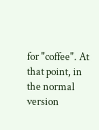for "coffee". At that point, in the normal version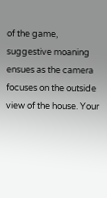of the game, suggestive moaning ensues as the camera focuses on the outside view of the house. Your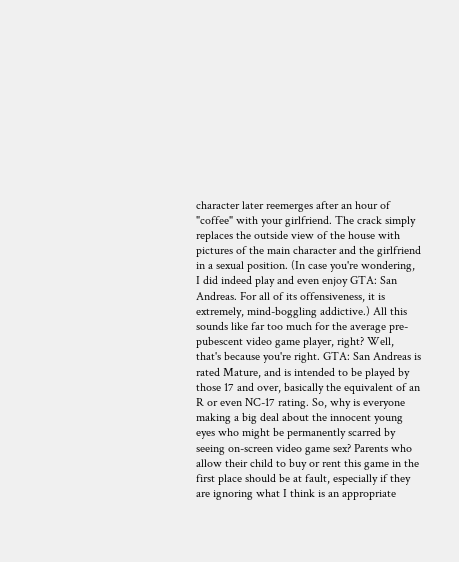character later reemerges after an hour of "coffee" with your girlfriend. The crack simply replaces the outside view of the house with pictures of the main character and the girlfriend in a sexual position. (In case you're wondering, I did indeed play and even enjoy GTA: San Andreas. For all of its offensiveness, it is extremely, mind-boggling addictive.) All this sounds like far too much for the average pre-pubescent video game player, right? Well, that's because you're right. GTA: San Andreas is rated Mature, and is intended to be played by those 17 and over, basically the equivalent of an R or even NC-17 rating. So, why is everyone making a big deal about the innocent young eyes who might be permanently scarred by seeing on-screen video game sex? Parents who allow their child to buy or rent this game in the first place should be at fault, especially if they are ignoring what I think is an appropriate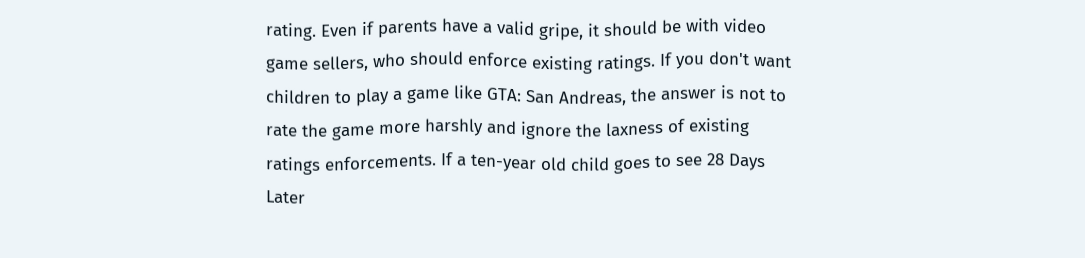rating. Even if parents have a valid gripe, it should be with video game sellers, who should enforce existing ratings. If you don't want children to play a game like GTA: San Andreas, the answer is not to rate the game more harshly and ignore the laxness of existing ratings enforcements. If a ten-year old child goes to see 28 Days Later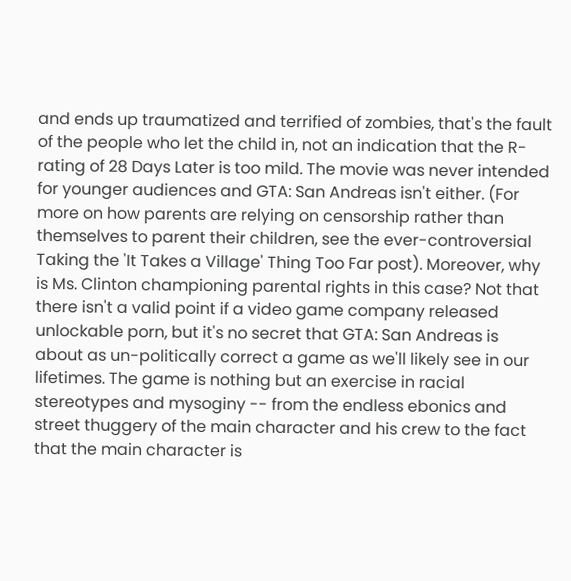and ends up traumatized and terrified of zombies, that's the fault of the people who let the child in, not an indication that the R-rating of 28 Days Later is too mild. The movie was never intended for younger audiences and GTA: San Andreas isn't either. (For more on how parents are relying on censorship rather than themselves to parent their children, see the ever-controversial Taking the 'It Takes a Village' Thing Too Far post). Moreover, why is Ms. Clinton championing parental rights in this case? Not that there isn't a valid point if a video game company released unlockable porn, but it's no secret that GTA: San Andreas is about as un-politically correct a game as we'll likely see in our lifetimes. The game is nothing but an exercise in racial stereotypes and mysoginy -- from the endless ebonics and street thuggery of the main character and his crew to the fact that the main character is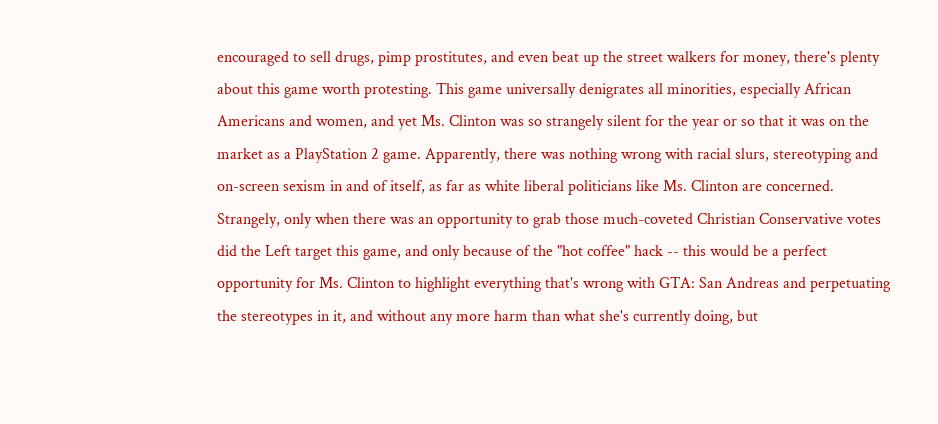encouraged to sell drugs, pimp prostitutes, and even beat up the street walkers for money, there's plenty about this game worth protesting. This game universally denigrates all minorities, especially African Americans and women, and yet Ms. Clinton was so strangely silent for the year or so that it was on the market as a PlayStation 2 game. Apparently, there was nothing wrong with racial slurs, stereotyping and on-screen sexism in and of itself, as far as white liberal politicians like Ms. Clinton are concerned. Strangely, only when there was an opportunity to grab those much-coveted Christian Conservative votes did the Left target this game, and only because of the "hot coffee" hack -- this would be a perfect opportunity for Ms. Clinton to highlight everything that's wrong with GTA: San Andreas and perpetuating the stereotypes in it, and without any more harm than what she's currently doing, but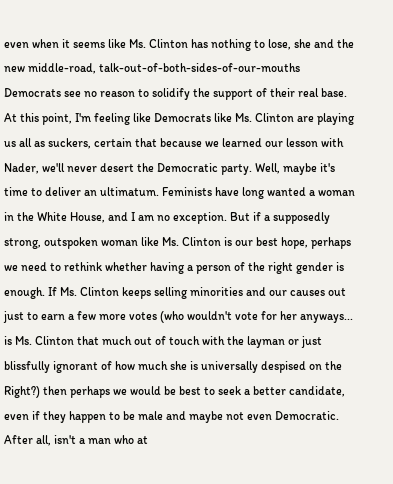even when it seems like Ms. Clinton has nothing to lose, she and the new middle-road, talk-out-of-both-sides-of-our-mouths Democrats see no reason to solidify the support of their real base. At this point, I'm feeling like Democrats like Ms. Clinton are playing us all as suckers, certain that because we learned our lesson with Nader, we'll never desert the Democratic party. Well, maybe it's time to deliver an ultimatum. Feminists have long wanted a woman in the White House, and I am no exception. But if a supposedly strong, outspoken woman like Ms. Clinton is our best hope, perhaps we need to rethink whether having a person of the right gender is enough. If Ms. Clinton keeps selling minorities and our causes out just to earn a few more votes (who wouldn't vote for her anyways... is Ms. Clinton that much out of touch with the layman or just blissfully ignorant of how much she is universally despised on the Right?) then perhaps we would be best to seek a better candidate, even if they happen to be male and maybe not even Democratic. After all, isn't a man who at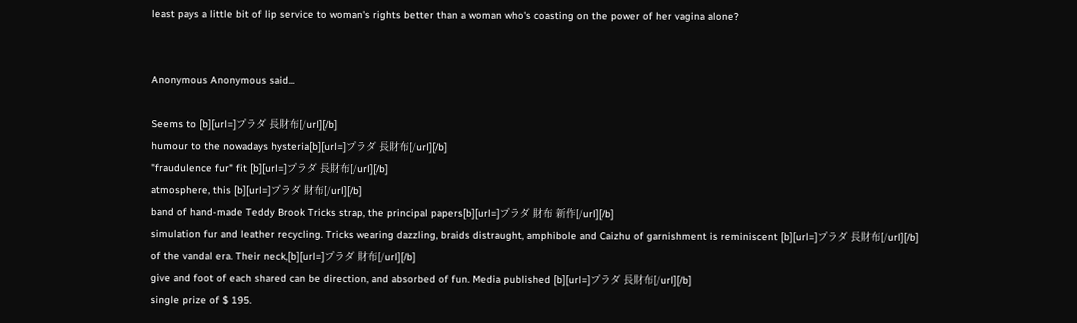least pays a little bit of lip service to woman's rights better than a woman who's coasting on the power of her vagina alone?


Anonymous Anonymous said...

Seems to [b][url=]プラダ 長財布[/url][/b]
humour to the nowadays hysteria[b][url=]プラダ 長財布[/url][/b]
"fraudulence fur" fit [b][url=]プラダ 長財布[/url][/b]
atmosphere, this [b][url=]プラダ 財布[/url][/b]
band of hand-made Teddy Brook Tricks strap, the principal papers[b][url=]プラダ 財布 新作[/url][/b]
simulation fur and leather recycling. Tricks wearing dazzling, braids distraught, amphibole and Caizhu of garnishment is reminiscent [b][url=]プラダ 長財布[/url][/b]
of the vandal era. Their neck,[b][url=]プラダ 財布[/url][/b]
give and foot of each shared can be direction, and absorbed of fun. Media published [b][url=]プラダ 長財布[/url][/b]
single prize of $ 195.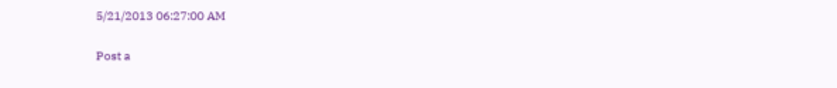5/21/2013 06:27:00 AM

Post a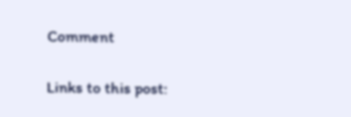Comment

Links to this post: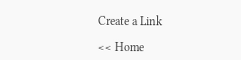Create a Link

<< Home